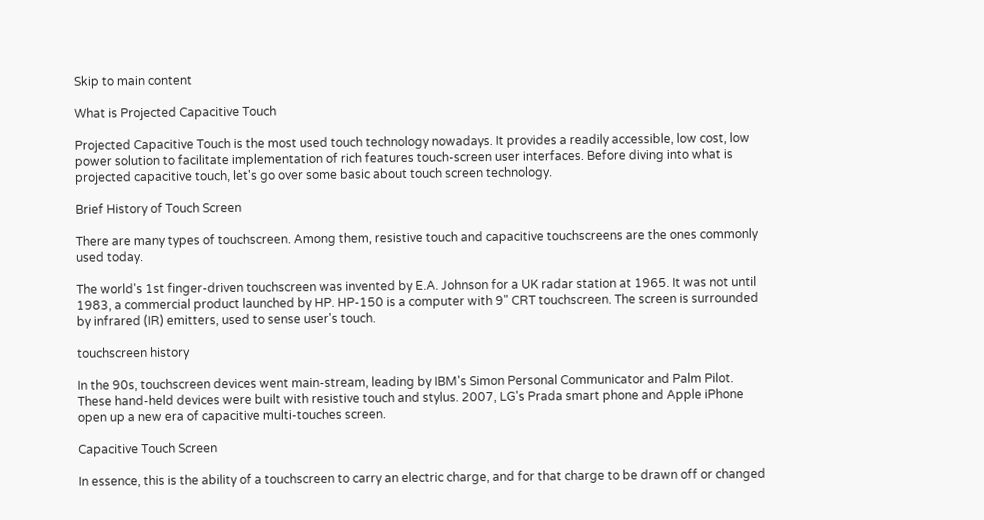Skip to main content

What is Projected Capacitive Touch

Projected Capacitive Touch is the most used touch technology nowadays. It provides a readily accessible, low cost, low power solution to facilitate implementation of rich features touch-screen user interfaces. Before diving into what is projected capacitive touch, let's go over some basic about touch screen technology.

Brief History of Touch Screen

There are many types of touchscreen. Among them, resistive touch and capacitive touchscreens are the ones commonly used today.

The world's 1st finger-driven touchscreen was invented by E.A. Johnson for a UK radar station at 1965. It was not until 1983, a commercial product launched by HP. HP-150 is a computer with 9" CRT touchscreen. The screen is surrounded by infrared (IR) emitters, used to sense user's touch.

touchscreen history

In the 90s, touchscreen devices went main-stream, leading by IBM's Simon Personal Communicator and Palm Pilot. These hand-held devices were built with resistive touch and stylus. 2007, LG's Prada smart phone and Apple iPhone open up a new era of capacitive multi-touches screen.

Capacitive Touch Screen

In essence, this is the ability of a touchscreen to carry an electric charge, and for that charge to be drawn off or changed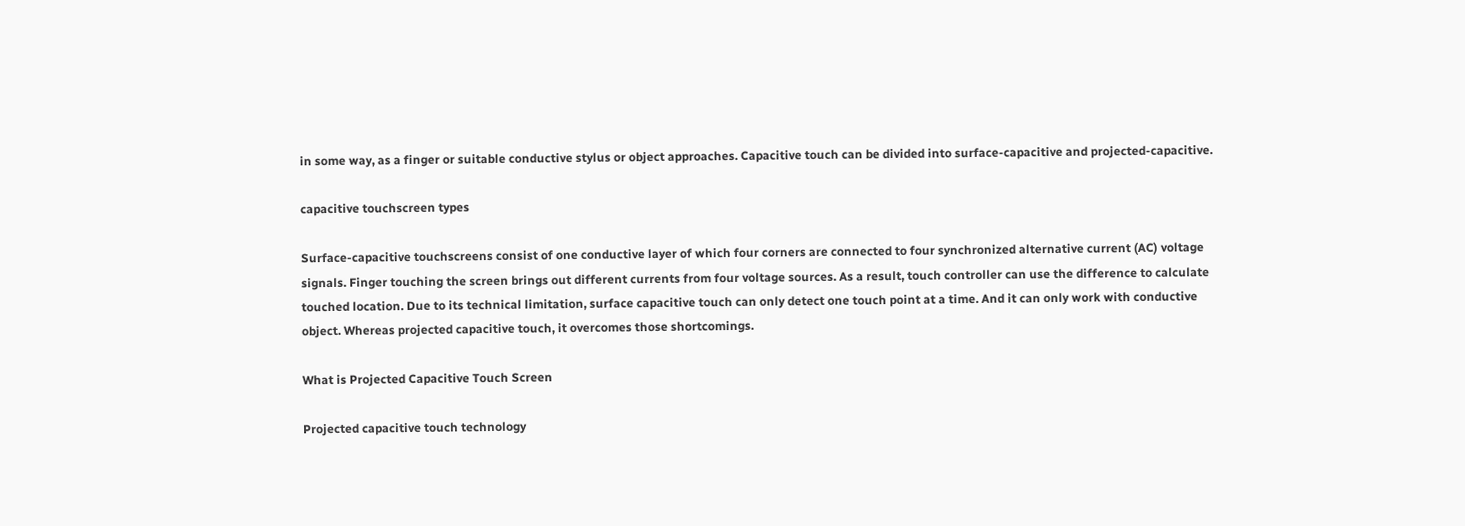in some way, as a finger or suitable conductive stylus or object approaches. Capacitive touch can be divided into surface-capacitive and projected-capacitive.

capacitive touchscreen types

Surface-capacitive touchscreens consist of one conductive layer of which four corners are connected to four synchronized alternative current (AC) voltage signals. Finger touching the screen brings out different currents from four voltage sources. As a result, touch controller can use the difference to calculate touched location. Due to its technical limitation, surface capacitive touch can only detect one touch point at a time. And it can only work with conductive object. Whereas projected capacitive touch, it overcomes those shortcomings.

What is Projected Capacitive Touch Screen

Projected capacitive touch technology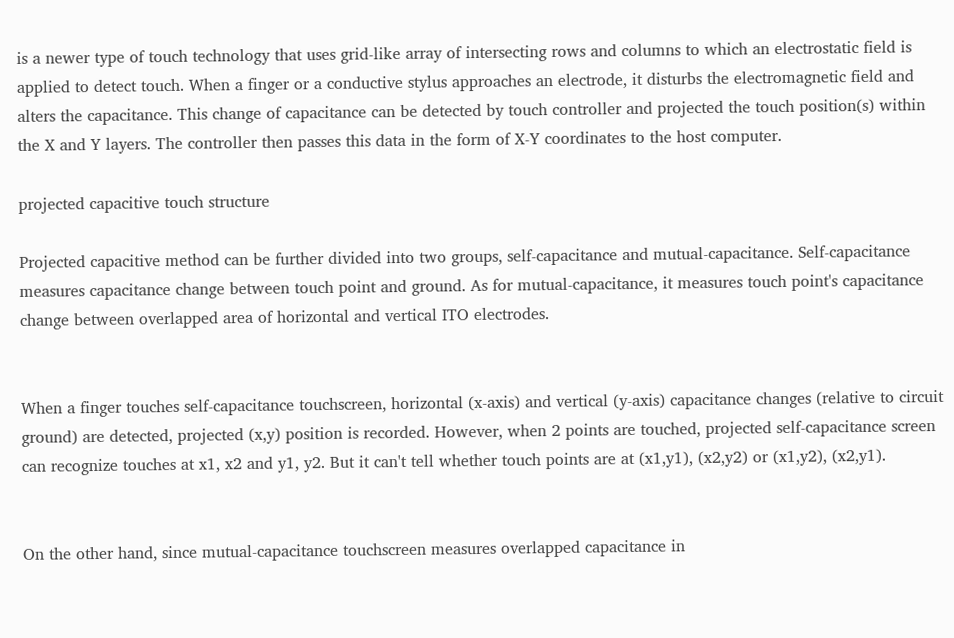is a newer type of touch technology that uses grid-like array of intersecting rows and columns to which an electrostatic field is applied to detect touch. When a finger or a conductive stylus approaches an electrode, it disturbs the electromagnetic field and alters the capacitance. This change of capacitance can be detected by touch controller and projected the touch position(s) within the X and Y layers. The controller then passes this data in the form of X-Y coordinates to the host computer.

projected capacitive touch structure

Projected capacitive method can be further divided into two groups, self-capacitance and mutual-capacitance. Self-capacitance measures capacitance change between touch point and ground. As for mutual-capacitance, it measures touch point's capacitance change between overlapped area of horizontal and vertical ITO electrodes.


When a finger touches self-capacitance touchscreen, horizontal (x-axis) and vertical (y-axis) capacitance changes (relative to circuit ground) are detected, projected (x,y) position is recorded. However, when 2 points are touched, projected self-capacitance screen can recognize touches at x1, x2 and y1, y2. But it can't tell whether touch points are at (x1,y1), (x2,y2) or (x1,y2), (x2,y1).


On the other hand, since mutual-capacitance touchscreen measures overlapped capacitance in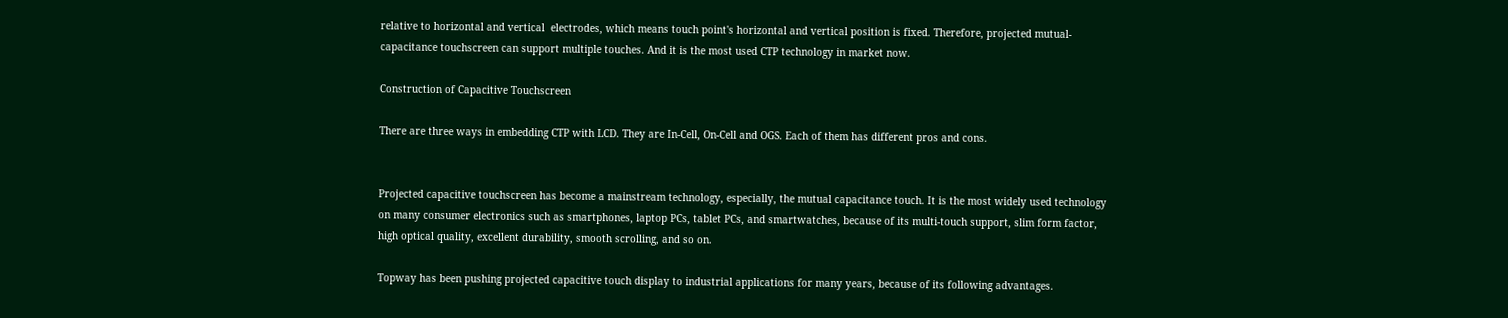relative to horizontal and vertical  electrodes, which means touch point's horizontal and vertical position is fixed. Therefore, projected mutual-capacitance touchscreen can support multiple touches. And it is the most used CTP technology in market now.

Construction of Capacitive Touchscreen

There are three ways in embedding CTP with LCD. They are In-Cell, On-Cell and OGS. Each of them has different pros and cons.


Projected capacitive touchscreen has become a mainstream technology, especially, the mutual capacitance touch. It is the most widely used technology on many consumer electronics such as smartphones, laptop PCs, tablet PCs, and smartwatches, because of its multi-touch support, slim form factor, high optical quality, excellent durability, smooth scrolling, and so on.

Topway has been pushing projected capacitive touch display to industrial applications for many years, because of its following advantages.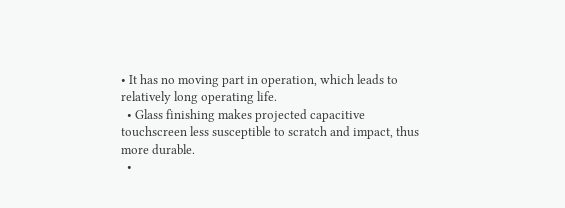• It has no moving part in operation, which leads to relatively long operating life.
  • Glass finishing makes projected capacitive touchscreen less susceptible to scratch and impact, thus more durable.
  •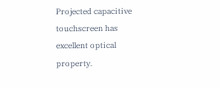Projected capacitive touchscreen has excellent optical property.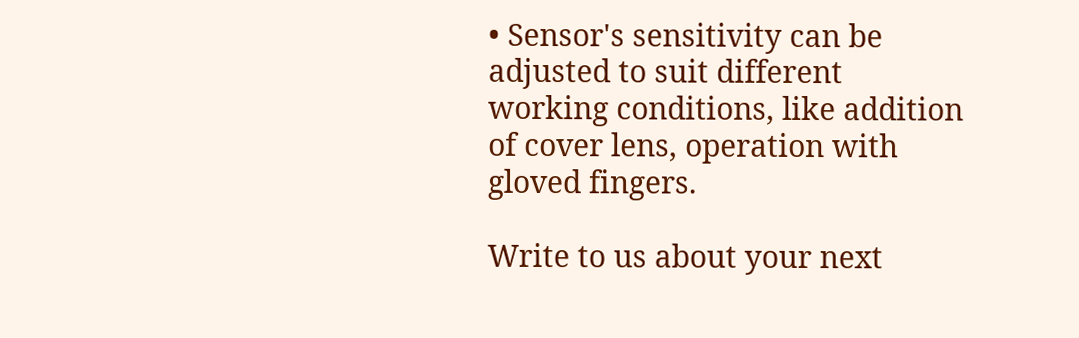• Sensor's sensitivity can be adjusted to suit different working conditions, like addition of cover lens, operation with gloved fingers.

Write to us about your next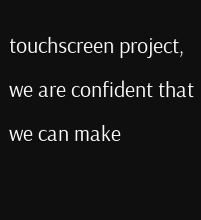touchscreen project, we are confident that we can make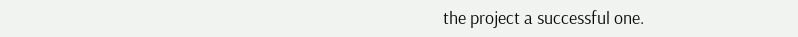the project a successful one.